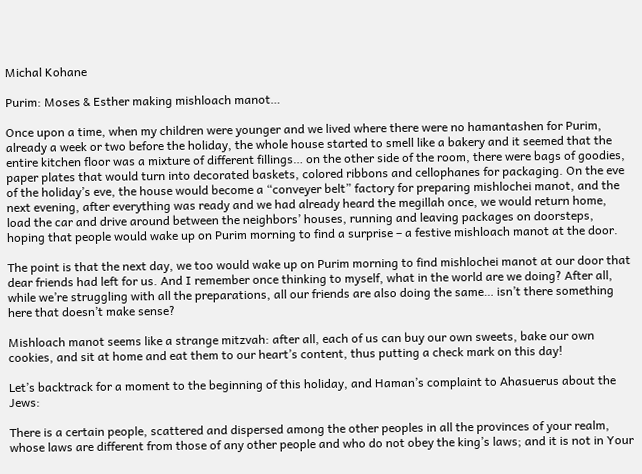Michal Kohane

Purim: Moses & Esther making mishloach manot…

Once upon a time, when my children were younger and we lived where there were no hamantashen for Purim, already a week or two before the holiday, the whole house started to smell like a bakery and it seemed that the entire kitchen floor was a mixture of different fillings… on the other side of the room, there were bags of goodies, paper plates that would turn into decorated baskets, colored ribbons and cellophanes for packaging. On the eve of the holiday’s eve, the house would become a “conveyer belt” factory for preparing mishlochei manot, and the next evening, after everything was ready and we had already heard the megillah once, we would return home, load the car and drive around between the neighbors’ houses, running and leaving packages on doorsteps, hoping that people would wake up on Purim morning to find a surprise – a festive mishloach manot at the door.

The point is that the next day, we too would wake up on Purim morning to find mishlochei manot at our door that dear friends had left for us. And I remember once thinking to myself, what in the world are we doing? After all, while we’re struggling with all the preparations, all our friends are also doing the same… isn’t there something here that doesn’t make sense?

Mishloach manot seems like a strange mitzvah: after all, each of us can buy our own sweets, bake our own cookies, and sit at home and eat them to our heart’s content, thus putting a check mark on this day!

Let’s backtrack for a moment to the beginning of this holiday, and Haman’s complaint to Ahasuerus about the Jews:

There is a certain people, scattered and dispersed among the other peoples in all the provinces of your realm, whose laws are different from those of any other people and who do not obey the king’s laws; and it is not in Your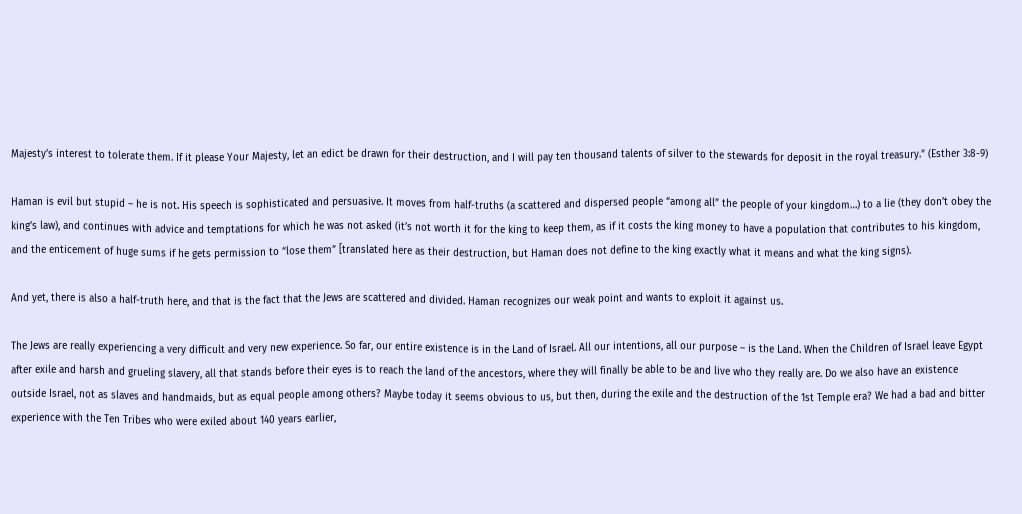Majesty’s interest to tolerate them. If it please Your Majesty, let an edict be drawn for their destruction, and I will pay ten thousand talents of silver to the stewards for deposit in the royal treasury.” (Esther 3:8-9)

Haman is evil but stupid – he is not. His speech is sophisticated and persuasive. It moves from half-truths (a scattered and dispersed people “among all” the people of your kingdom…) to a lie (they don’t obey the king’s law), and continues with advice and temptations for which he was not asked (it’s not worth it for the king to keep them, as if it costs the king money to have a population that contributes to his kingdom, and the enticement of huge sums if he gets permission to “lose them” [translated here as their destruction, but Haman does not define to the king exactly what it means and what the king signs).

And yet, there is also a half-truth here, and that is the fact that the Jews are scattered and divided. Haman recognizes our weak point and wants to exploit it against us.

The Jews are really experiencing a very difficult and very new experience. So far, our entire existence is in the Land of Israel. All our intentions, all our purpose – is the Land. When the Children of Israel leave Egypt after exile and harsh and grueling slavery, all that stands before their eyes is to reach the land of the ancestors, where they will finally be able to be and live who they really are. Do we also have an existence outside Israel, not as slaves and handmaids, but as equal people among others? Maybe today it seems obvious to us, but then, during the exile and the destruction of the 1st Temple era? We had a bad and bitter experience with the Ten Tribes who were exiled about 140 years earlier,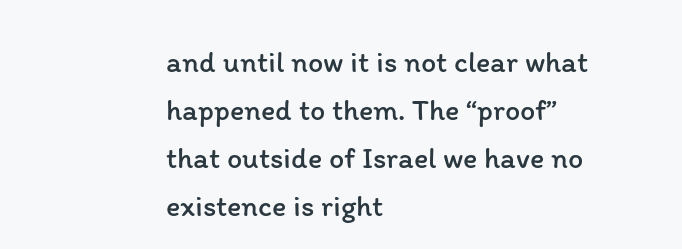and until now it is not clear what happened to them. The “proof” that outside of Israel we have no existence is right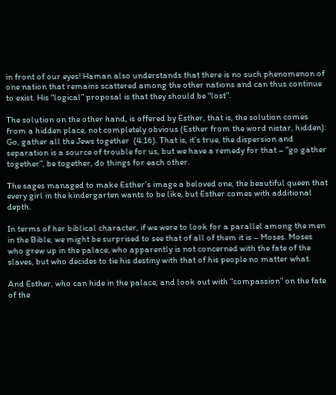in front of our eyes! Haman also understands that there is no such phenomenon of one nation that remains scattered among the other nations and can thus continue to exist. His “logical” proposal is that they should be “lost”.

The solution on the other hand, is offered by Esther, that is, the solution comes from a hidden place, not completely obvious (Esther from the word nistar, hidden): Go, gather all the Jews together  (4:16). That is, it’s true, the dispersion and separation is a source of trouble for us, but we have a remedy for that – “go gather together”, be together, do things for each other.

The sages managed to make Esther’s image a beloved one, the beautiful queen that every girl in the kindergarten wants to be like, but Esther comes with additional depth.

In terms of her biblical character, if we were to look for a parallel among the men in the Bible, we might be surprised to see that of all of them it is – Moses. Moses who grew up in the palace; who apparently is not concerned with the fate of the slaves, but who decides to tie his destiny with that of his people no matter what.

And Esther, who can hide in the palace, and look out with “compassion” on the fate of the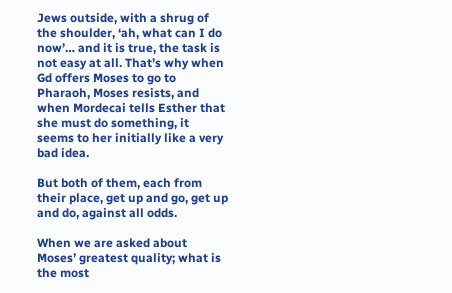Jews outside, with a shrug of the shoulder, ‘ah, what can I do now’… and it is true, the task is not easy at all. That’s why when Gd offers Moses to go to Pharaoh, Moses resists, and when Mordecai tells Esther that she must do something, it seems to her initially like a very bad idea.

But both of them, each from their place, get up and go, get up and do, against all odds.

When we are asked about Moses’ greatest quality; what is the most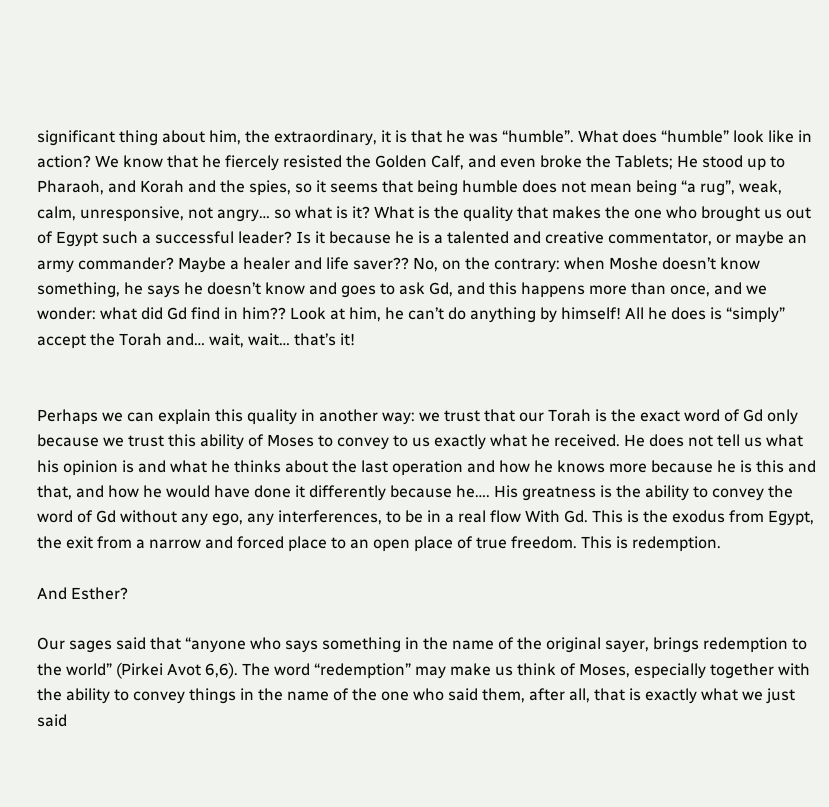significant thing about him, the extraordinary, it is that he was “humble”. What does “humble” look like in action? We know that he fiercely resisted the Golden Calf, and even broke the Tablets; He stood up to Pharaoh, and Korah and the spies, so it seems that being humble does not mean being “a rug”, weak, calm, unresponsive, not angry… so what is it? What is the quality that makes the one who brought us out of Egypt such a successful leader? Is it because he is a talented and creative commentator, or maybe an army commander? Maybe a healer and life saver?? No, on the contrary: when Moshe doesn’t know something, he says he doesn’t know and goes to ask Gd, and this happens more than once, and we wonder: what did Gd find in him?? Look at him, he can’t do anything by himself! All he does is “simply” accept the Torah and… wait, wait… that’s it!


Perhaps we can explain this quality in another way: we trust that our Torah is the exact word of Gd only because we trust this ability of Moses to convey to us exactly what he received. He does not tell us what his opinion is and what he thinks about the last operation and how he knows more because he is this and that, and how he would have done it differently because he…. His greatness is the ability to convey the word of Gd without any ego, any interferences, to be in a real flow With Gd. This is the exodus from Egypt, the exit from a narrow and forced place to an open place of true freedom. This is redemption.

And Esther?

Our sages said that “anyone who says something in the name of the original sayer, brings redemption to the world” (Pirkei Avot 6,6). The word “redemption” may make us think of Moses, especially together with the ability to convey things in the name of the one who said them, after all, that is exactly what we just said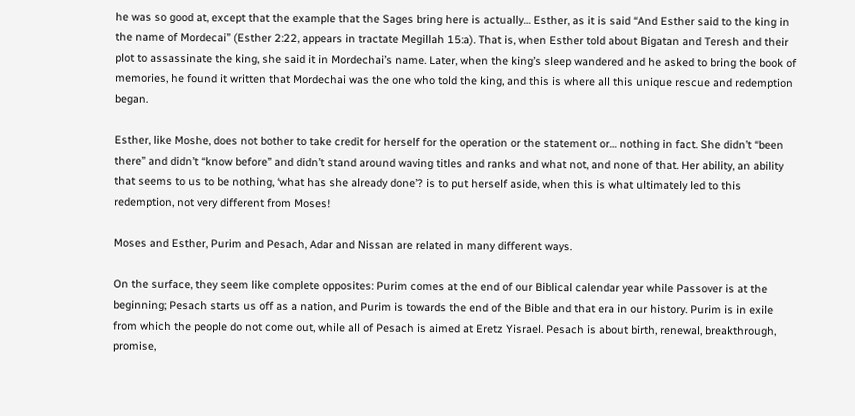he was so good at, except that the example that the Sages bring here is actually… Esther, as it is said “And Esther said to the king in the name of Mordecai” (Esther 2:22, appears in tractate Megillah 15:a). That is, when Esther told about Bigatan and Teresh and their plot to assassinate the king, she said it in Mordechai’s name. Later, when the king’s sleep wandered and he asked to bring the book of memories, he found it written that Mordechai was the one who told the king, and this is where all this unique rescue and redemption began.

Esther, like Moshe, does not bother to take credit for herself for the operation or the statement or… nothing in fact. She didn’t “been there” and didn’t “know before” and didn’t stand around waving titles and ranks and what not, and none of that. Her ability, an ability that seems to us to be nothing, ‘what has she already done’? is to put herself aside, when this is what ultimately led to this redemption, not very different from Moses!

Moses and Esther, Purim and Pesach, Adar and Nissan are related in many different ways.

On the surface, they seem like complete opposites: Purim comes at the end of our Biblical calendar year while Passover is at the beginning; Pesach starts us off as a nation, and Purim is towards the end of the Bible and that era in our history. Purim is in exile from which the people do not come out, while all of Pesach is aimed at Eretz Yisrael. Pesach is about birth, renewal, breakthrough, promise,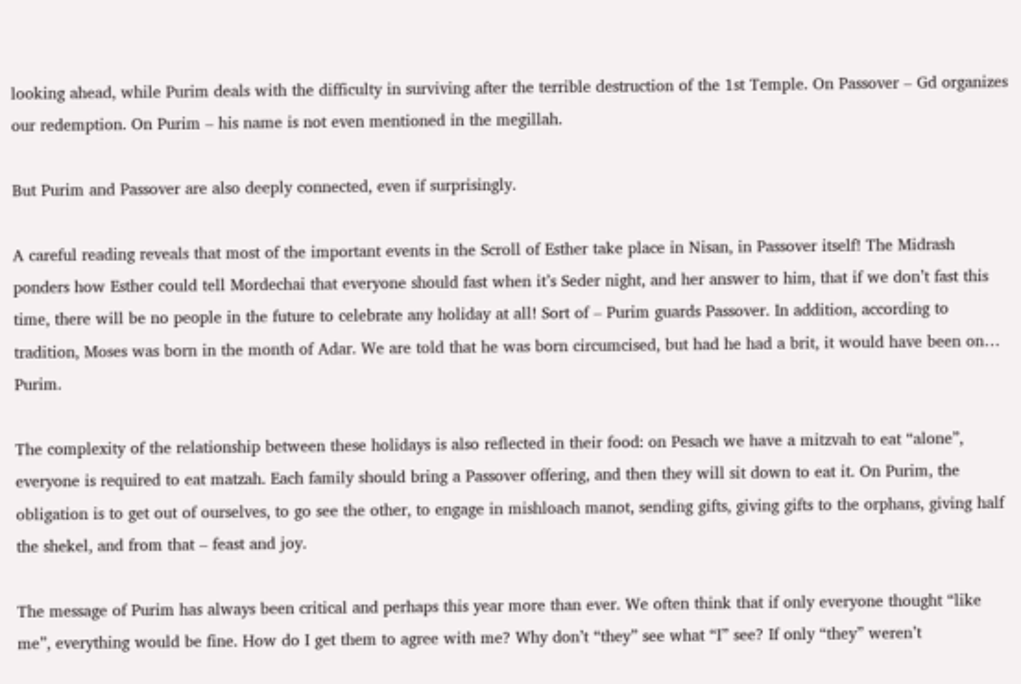looking ahead, while Purim deals with the difficulty in surviving after the terrible destruction of the 1st Temple. On Passover – Gd organizes our redemption. On Purim – his name is not even mentioned in the megillah.

But Purim and Passover are also deeply connected, even if surprisingly.

A careful reading reveals that most of the important events in the Scroll of Esther take place in Nisan, in Passover itself! The Midrash ponders how Esther could tell Mordechai that everyone should fast when it’s Seder night, and her answer to him, that if we don’t fast this time, there will be no people in the future to celebrate any holiday at all! Sort of – Purim guards Passover. In addition, according to tradition, Moses was born in the month of Adar. We are told that he was born circumcised, but had he had a brit, it would have been on… Purim.

The complexity of the relationship between these holidays is also reflected in their food: on Pesach we have a mitzvah to eat “alone”, everyone is required to eat matzah. Each family should bring a Passover offering, and then they will sit down to eat it. On Purim, the obligation is to get out of ourselves, to go see the other, to engage in mishloach manot, sending gifts, giving gifts to the orphans, giving half the shekel, and from that – feast and joy.

The message of Purim has always been critical and perhaps this year more than ever. We often think that if only everyone thought “like me”, everything would be fine. How do I get them to agree with me? Why don’t “they” see what “I” see? If only “they” weren’t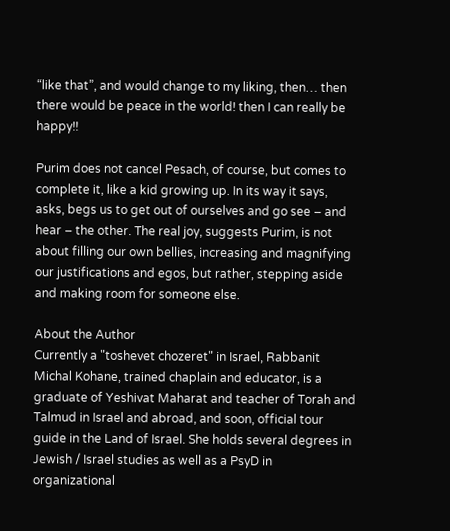“like that”, and would change to my liking, then… then there would be peace in the world! then I can really be happy!!

Purim does not cancel Pesach, of course, but comes to complete it, like a kid growing up. In its way it says, asks, begs us to get out of ourselves and go see – and hear – the other. The real joy, suggests Purim, is not about filling our own bellies, increasing and magnifying our justifications and egos, but rather, stepping aside and making room for someone else.

About the Author
Currently a "toshevet chozeret" in Israel, Rabbanit Michal Kohane, trained chaplain and educator, is a graduate of Yeshivat Maharat and teacher of Torah and Talmud in Israel and abroad, and soon, official tour guide in the Land of Israel. She holds several degrees in Jewish / Israel studies as well as a PsyD in organizational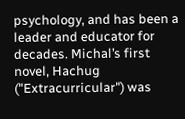psychology, and has been a leader and educator for decades. Michal’s first novel, Hachug ("Extracurricular") was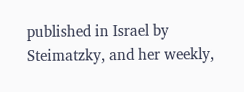published in Israel by Steimatzky, and her weekly,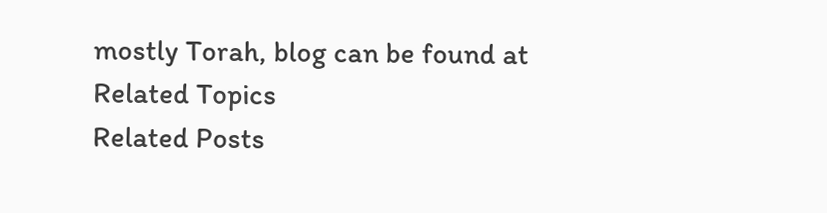mostly Torah, blog can be found at
Related Topics
Related Posts